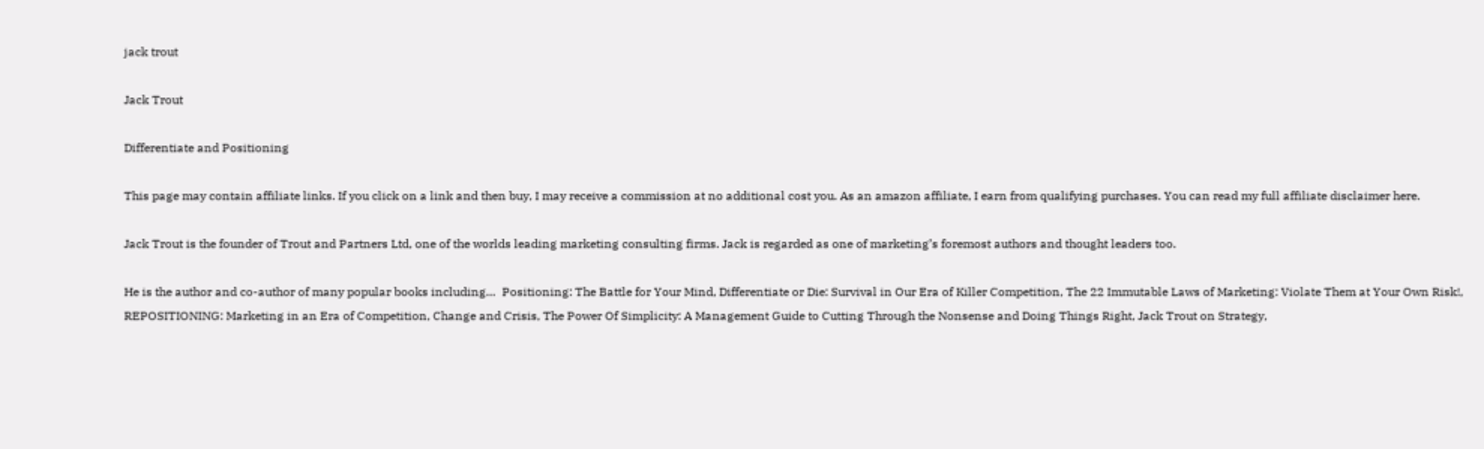jack trout

Jack Trout

Differentiate and Positioning

This page may contain affiliate links. If you click on a link and then buy, I may receive a commission at no additional cost you. As an amazon affiliate, I earn from qualifying purchases. You can read my full affiliate disclaimer here.

Jack Trout is the founder of Trout and Partners Ltd, one of the worlds leading marketing consulting firms. Jack is regarded as one of marketing’s foremost authors and thought leaders too.

He is the author and co-author of many popular books including…  Positioning: The Battle for Your Mind, Differentiate or Die: Survival in Our Era of Killer Competition, The 22 Immutable Laws of Marketing: Violate Them at Your Own Risk!, REPOSITIONING: Marketing in an Era of Competition, Change and Crisis, The Power Of Simplicity: A Management Guide to Cutting Through the Nonsense and Doing Things Right, Jack Trout on Strategy,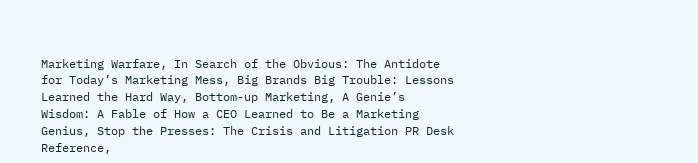Marketing Warfare, In Search of the Obvious: The Antidote for Today’s Marketing Mess, Big Brands Big Trouble: Lessons Learned the Hard Way, Bottom-up Marketing, A Genie’s Wisdom: A Fable of How a CEO Learned to Be a Marketing Genius, Stop the Presses: The Crisis and Litigation PR Desk Reference,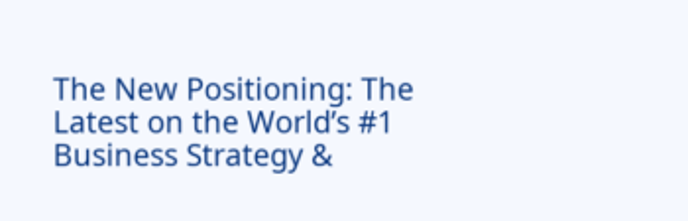The New Positioning: The Latest on the World’s #1 Business Strategy &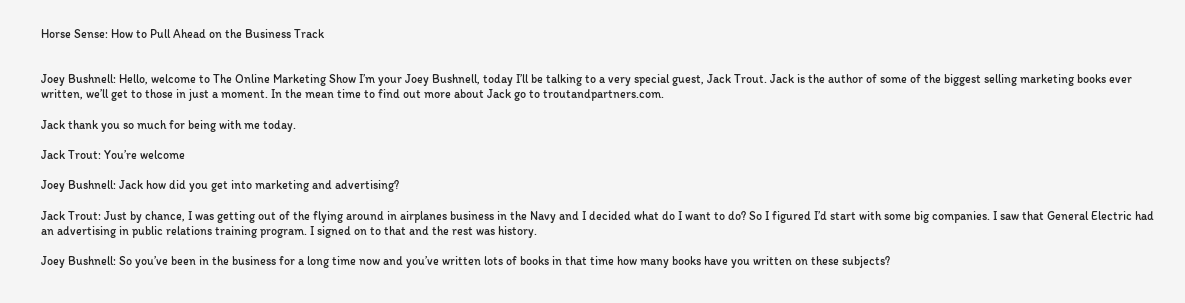Horse Sense: How to Pull Ahead on the Business Track


Joey Bushnell: Hello, welcome to The Online Marketing Show I’m your Joey Bushnell, today I’ll be talking to a very special guest, Jack Trout. Jack is the author of some of the biggest selling marketing books ever written, we’ll get to those in just a moment. In the mean time to find out more about Jack go to troutandpartners.com.

Jack thank you so much for being with me today.

Jack Trout: You’re welcome

Joey Bushnell: Jack how did you get into marketing and advertising?

Jack Trout: Just by chance, I was getting out of the flying around in airplanes business in the Navy and I decided what do I want to do? So I figured I’d start with some big companies. I saw that General Electric had an advertising in public relations training program. I signed on to that and the rest was history.

Joey Bushnell: So you’ve been in the business for a long time now and you’ve written lots of books in that time how many books have you written on these subjects?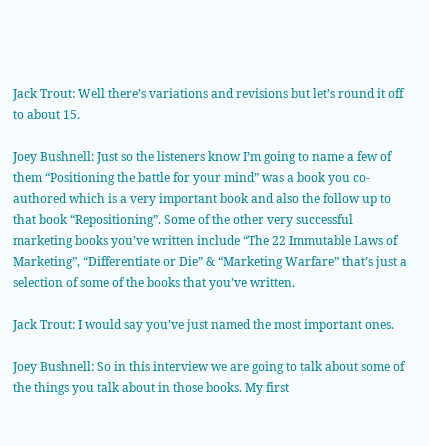Jack Trout: Well there’s variations and revisions but let’s round it off to about 15.

Joey Bushnell: Just so the listeners know I’m going to name a few of them “Positioning the battle for your mind” was a book you co-authored which is a very important book and also the follow up to that book “Repositioning”. Some of the other very successful marketing books you’ve written include “The 22 Immutable Laws of Marketing”, “Differentiate or Die” & “Marketing Warfare” that’s just a selection of some of the books that you’ve written.

Jack Trout: I would say you’ve just named the most important ones.

Joey Bushnell: So in this interview we are going to talk about some of the things you talk about in those books. My first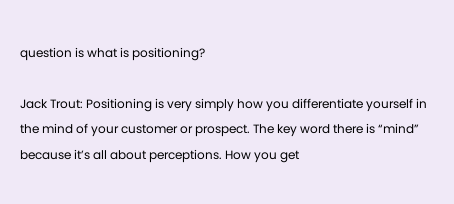question is what is positioning?

Jack Trout: Positioning is very simply how you differentiate yourself in the mind of your customer or prospect. The key word there is “mind” because it’s all about perceptions. How you get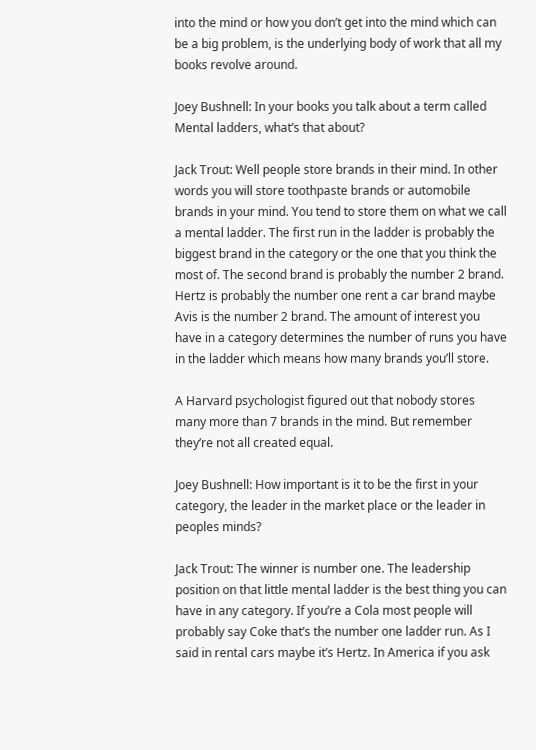into the mind or how you don’t get into the mind which can be a big problem, is the underlying body of work that all my books revolve around.

Joey Bushnell: In your books you talk about a term called Mental ladders, what’s that about?

Jack Trout: Well people store brands in their mind. In other words you will store toothpaste brands or automobile brands in your mind. You tend to store them on what we call a mental ladder. The first run in the ladder is probably the biggest brand in the category or the one that you think the most of. The second brand is probably the number 2 brand. Hertz is probably the number one rent a car brand maybe Avis is the number 2 brand. The amount of interest you have in a category determines the number of runs you have in the ladder which means how many brands you’ll store.

A Harvard psychologist figured out that nobody stores many more than 7 brands in the mind. But remember they’re not all created equal.

Joey Bushnell: How important is it to be the first in your category, the leader in the market place or the leader in peoples minds?

Jack Trout: The winner is number one. The leadership position on that little mental ladder is the best thing you can have in any category. If you’re a Cola most people will probably say Coke that’s the number one ladder run. As I said in rental cars maybe it’s Hertz. In America if you ask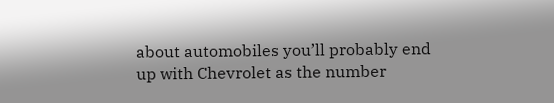about automobiles you’ll probably end up with Chevrolet as the number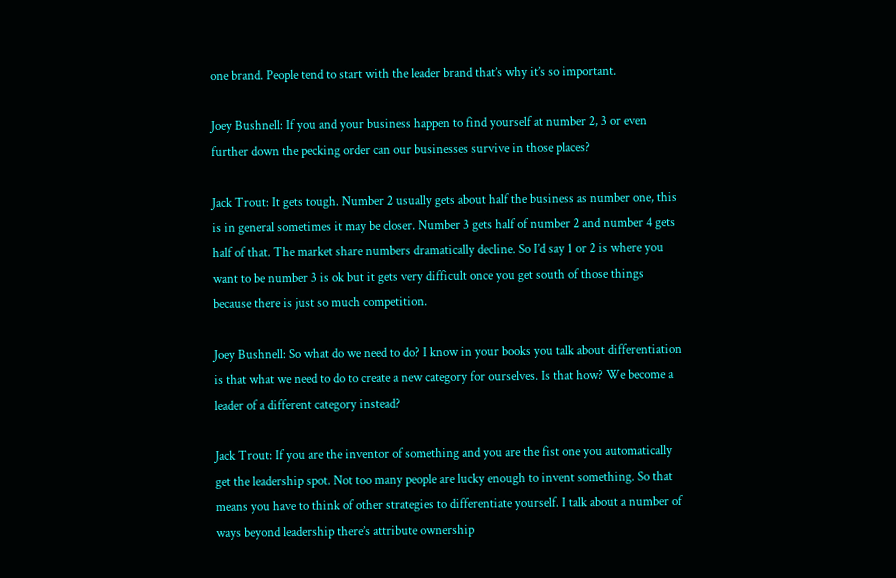one brand. People tend to start with the leader brand that’s why it’s so important.

Joey Bushnell: If you and your business happen to find yourself at number 2, 3 or even further down the pecking order can our businesses survive in those places?

Jack Trout: It gets tough. Number 2 usually gets about half the business as number one, this is in general sometimes it may be closer. Number 3 gets half of number 2 and number 4 gets half of that. The market share numbers dramatically decline. So I’d say 1 or 2 is where you want to be number 3 is ok but it gets very difficult once you get south of those things because there is just so much competition.

Joey Bushnell: So what do we need to do? I know in your books you talk about differentiation is that what we need to do to create a new category for ourselves. Is that how? We become a leader of a different category instead?

Jack Trout: If you are the inventor of something and you are the fist one you automatically get the leadership spot. Not too many people are lucky enough to invent something. So that means you have to think of other strategies to differentiate yourself. I talk about a number of ways beyond leadership there’s attribute ownership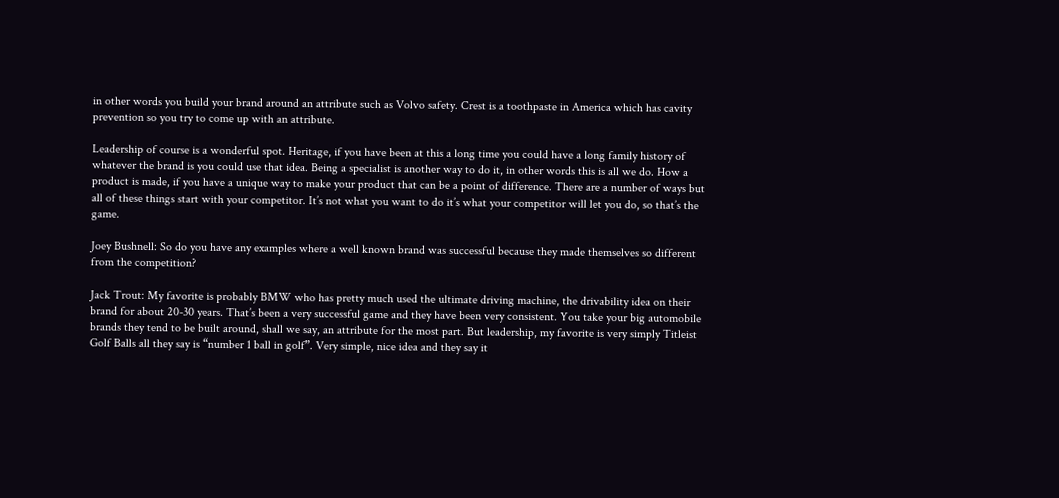in other words you build your brand around an attribute such as Volvo safety. Crest is a toothpaste in America which has cavity prevention so you try to come up with an attribute.

Leadership of course is a wonderful spot. Heritage, if you have been at this a long time you could have a long family history of whatever the brand is you could use that idea. Being a specialist is another way to do it, in other words this is all we do. How a product is made, if you have a unique way to make your product that can be a point of difference. There are a number of ways but all of these things start with your competitor. It’s not what you want to do it’s what your competitor will let you do, so that’s the game.

Joey Bushnell: So do you have any examples where a well known brand was successful because they made themselves so different from the competition?

Jack Trout: My favorite is probably BMW who has pretty much used the ultimate driving machine, the drivability idea on their brand for about 20-30 years. That’s been a very successful game and they have been very consistent. You take your big automobile brands they tend to be built around, shall we say, an attribute for the most part. But leadership, my favorite is very simply Titleist Golf Balls all they say is “number 1 ball in golf”. Very simple, nice idea and they say it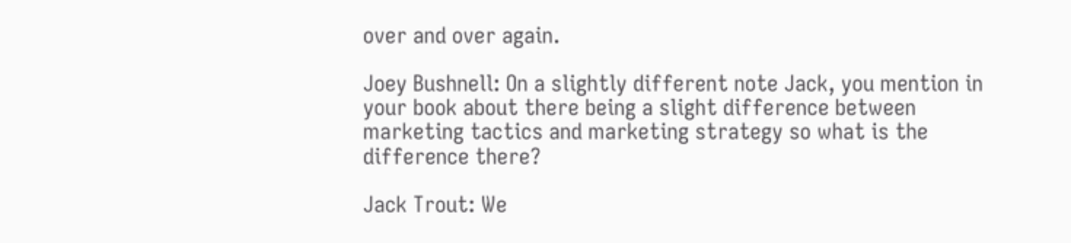over and over again.

Joey Bushnell: On a slightly different note Jack, you mention in your book about there being a slight difference between marketing tactics and marketing strategy so what is the difference there?

Jack Trout: We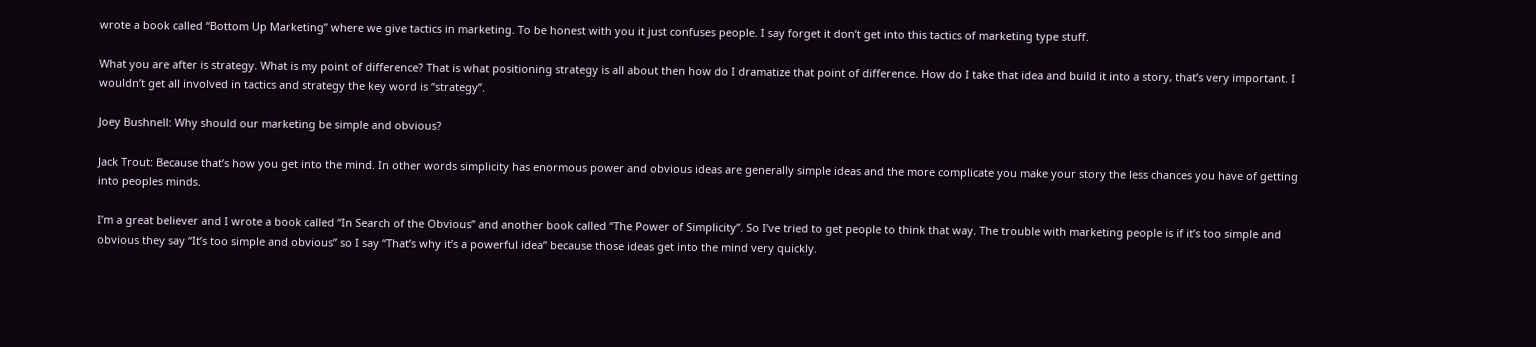wrote a book called “Bottom Up Marketing” where we give tactics in marketing. To be honest with you it just confuses people. I say forget it don’t get into this tactics of marketing type stuff.

What you are after is strategy. What is my point of difference? That is what positioning strategy is all about then how do I dramatize that point of difference. How do I take that idea and build it into a story, that’s very important. I wouldn’t get all involved in tactics and strategy the key word is “strategy”.

Joey Bushnell: Why should our marketing be simple and obvious?

Jack Trout: Because that’s how you get into the mind. In other words simplicity has enormous power and obvious ideas are generally simple ideas and the more complicate you make your story the less chances you have of getting into peoples minds.

I’m a great believer and I wrote a book called “In Search of the Obvious” and another book called “The Power of Simplicity”. So I’ve tried to get people to think that way. The trouble with marketing people is if it’s too simple and obvious they say “It’s too simple and obvious” so I say “That’s why it’s a powerful idea” because those ideas get into the mind very quickly.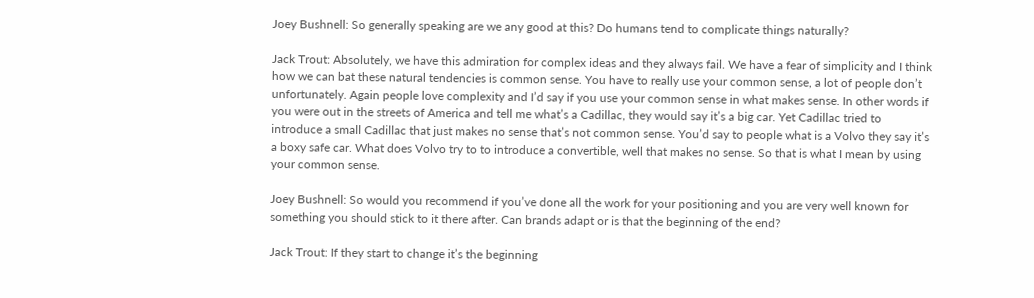Joey Bushnell: So generally speaking are we any good at this? Do humans tend to complicate things naturally?

Jack Trout: Absolutely, we have this admiration for complex ideas and they always fail. We have a fear of simplicity and I think how we can bat these natural tendencies is common sense. You have to really use your common sense, a lot of people don’t unfortunately. Again people love complexity and I’d say if you use your common sense in what makes sense. In other words if you were out in the streets of America and tell me what’s a Cadillac, they would say it’s a big car. Yet Cadillac tried to introduce a small Cadillac that just makes no sense that’s not common sense. You’d say to people what is a Volvo they say it’s a boxy safe car. What does Volvo try to to introduce a convertible, well that makes no sense. So that is what I mean by using your common sense.

Joey Bushnell: So would you recommend if you’ve done all the work for your positioning and you are very well known for something you should stick to it there after. Can brands adapt or is that the beginning of the end?

Jack Trout: If they start to change it’s the beginning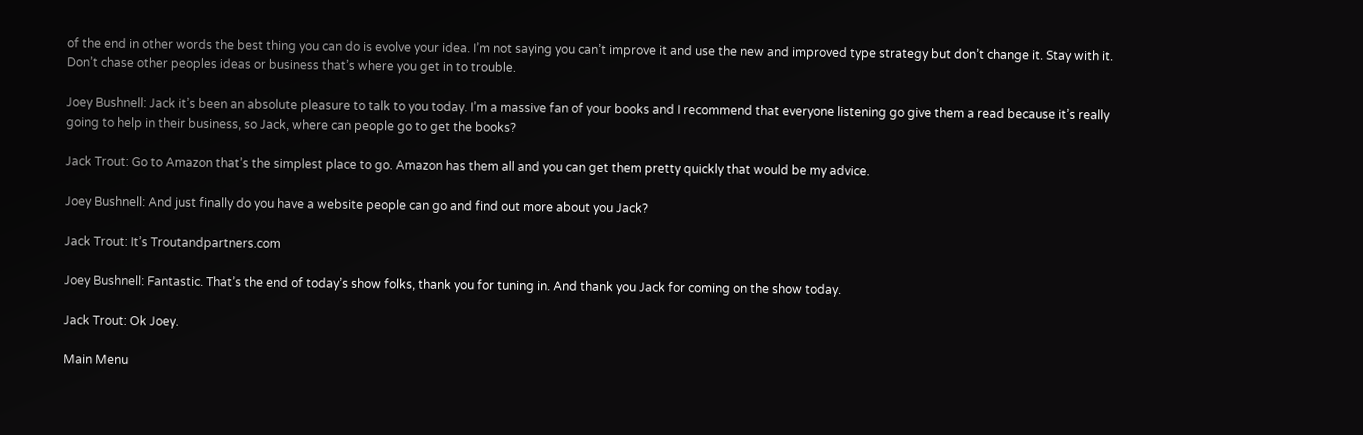of the end in other words the best thing you can do is evolve your idea. I’m not saying you can’t improve it and use the new and improved type strategy but don’t change it. Stay with it. Don’t chase other peoples ideas or business that’s where you get in to trouble.

Joey Bushnell: Jack it’s been an absolute pleasure to talk to you today. I’m a massive fan of your books and I recommend that everyone listening go give them a read because it’s really going to help in their business, so Jack, where can people go to get the books?

Jack Trout: Go to Amazon that’s the simplest place to go. Amazon has them all and you can get them pretty quickly that would be my advice.

Joey Bushnell: And just finally do you have a website people can go and find out more about you Jack?

Jack Trout: It’s Troutandpartners.com

Joey Bushnell: Fantastic. That’s the end of today’s show folks, thank you for tuning in. And thank you Jack for coming on the show today.

Jack Trout: Ok Joey.

Main Menu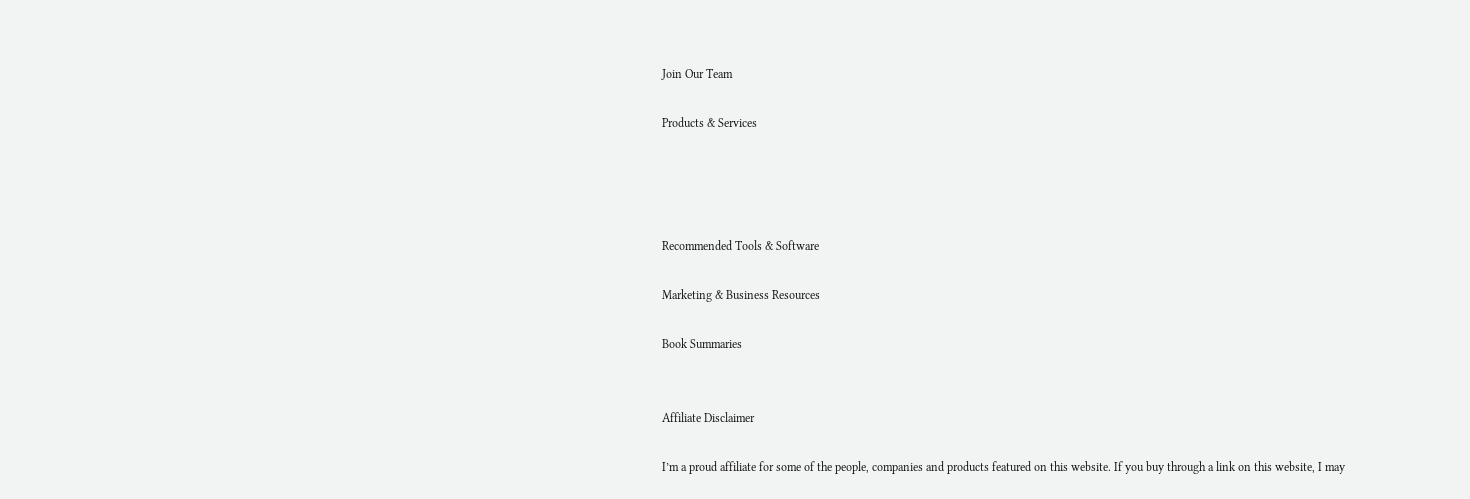Join Our Team

Products & Services




Recommended Tools & Software

Marketing & Business Resources

Book Summaries


Affiliate Disclaimer

I’m a proud affiliate for some of the people, companies and products featured on this website. If you buy through a link on this website, I may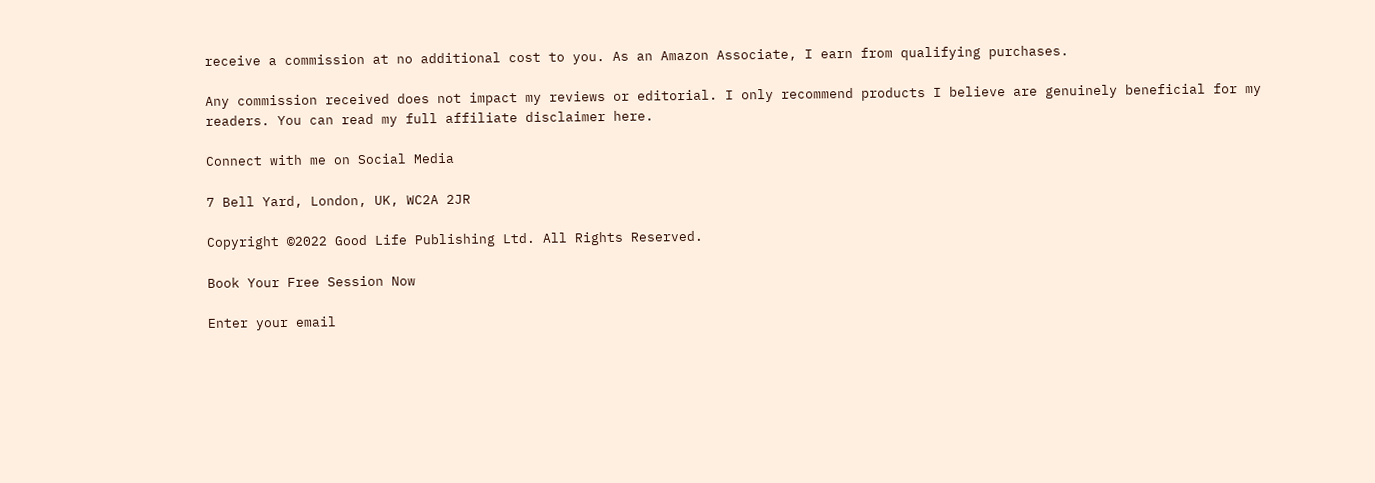receive a commission at no additional cost to you. As an Amazon Associate, I earn from qualifying purchases.

Any commission received does not impact my reviews or editorial. I only recommend products I believe are genuinely beneficial for my readers. You can read my full affiliate disclaimer here.

Connect with me on Social Media

7 Bell Yard, London, UK, WC2A 2JR

Copyright ©2022 Good Life Publishing Ltd. All Rights Reserved.

Book Your Free Session Now

Enter your email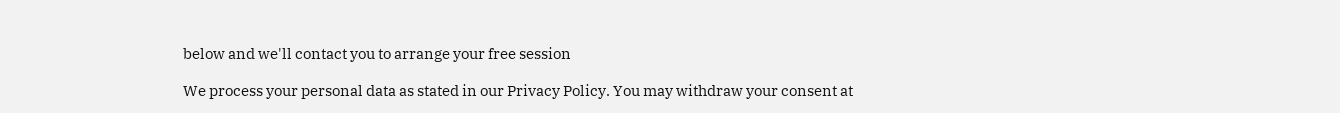below and we'll contact you to arrange your free session

We process your personal data as stated in our Privacy Policy. You may withdraw your consent at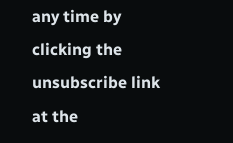any time by clicking the unsubscribe link at the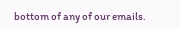bottom of any of our emails.